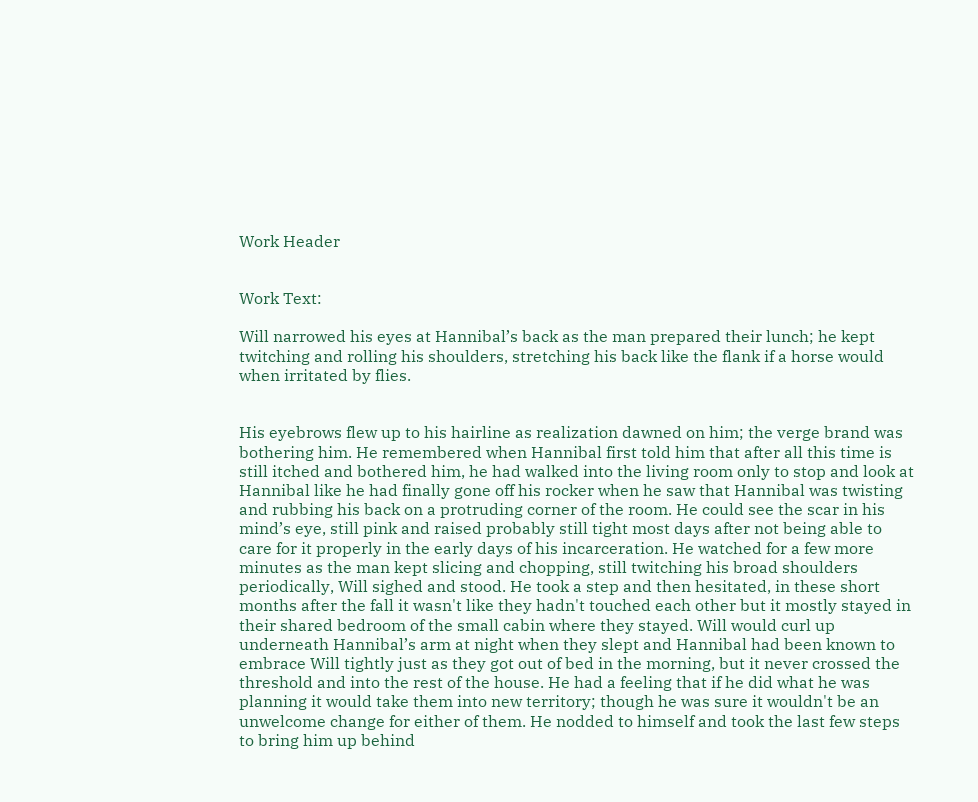Work Header


Work Text:

Will narrowed his eyes at Hannibal’s back as the man prepared their lunch; he kept twitching and rolling his shoulders, stretching his back like the flank if a horse would when irritated by flies.


His eyebrows flew up to his hairline as realization dawned on him; the verge brand was bothering him. He remembered when Hannibal first told him that after all this time is still itched and bothered him, he had walked into the living room only to stop and look at Hannibal like he had finally gone off his rocker when he saw that Hannibal was twisting and rubbing his back on a protruding corner of the room. He could see the scar in his mind’s eye, still pink and raised probably still tight most days after not being able to care for it properly in the early days of his incarceration. He watched for a few more minutes as the man kept slicing and chopping, still twitching his broad shoulders periodically, Will sighed and stood. He took a step and then hesitated, in these short months after the fall it wasn't like they hadn't touched each other but it mostly stayed in their shared bedroom of the small cabin where they stayed. Will would curl up underneath Hannibal’s arm at night when they slept and Hannibal had been known to embrace Will tightly just as they got out of bed in the morning, but it never crossed the threshold and into the rest of the house. He had a feeling that if he did what he was planning it would take them into new territory; though he was sure it wouldn't be an unwelcome change for either of them. He nodded to himself and took the last few steps to bring him up behind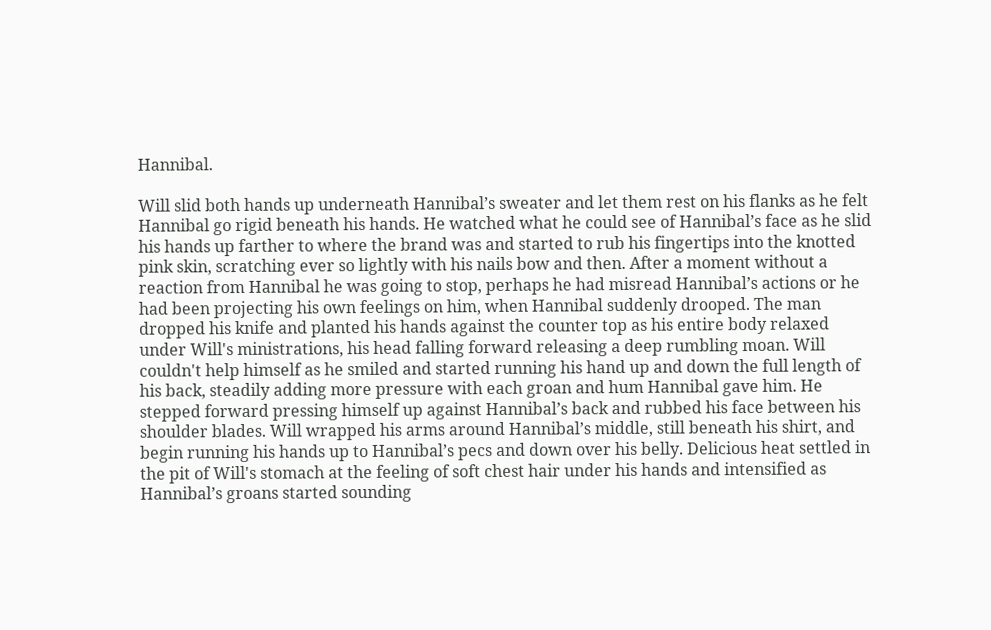Hannibal.

Will slid both hands up underneath Hannibal’s sweater and let them rest on his flanks as he felt Hannibal go rigid beneath his hands. He watched what he could see of Hannibal’s face as he slid his hands up farther to where the brand was and started to rub his fingertips into the knotted pink skin, scratching ever so lightly with his nails bow and then. After a moment without a reaction from Hannibal he was going to stop, perhaps he had misread Hannibal’s actions or he had been projecting his own feelings on him, when Hannibal suddenly drooped. The man dropped his knife and planted his hands against the counter top as his entire body relaxed under Will's ministrations, his head falling forward releasing a deep rumbling moan. Will couldn't help himself as he smiled and started running his hand up and down the full length of his back, steadily adding more pressure with each groan and hum Hannibal gave him. He stepped forward pressing himself up against Hannibal’s back and rubbed his face between his shoulder blades. Will wrapped his arms around Hannibal’s middle, still beneath his shirt, and begin running his hands up to Hannibal’s pecs and down over his belly. Delicious heat settled in the pit of Will's stomach at the feeling of soft chest hair under his hands and intensified as Hannibal’s groans started sounding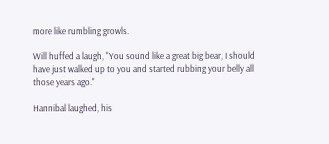more like rumbling growls.

Will huffed a laugh, "You sound like a great big bear, I should have just walked up to you and started rubbing your belly all those years ago."

Hannibal laughed, his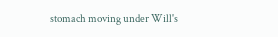stomach moving under Will's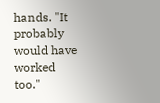hands. "It probably would have worked too."